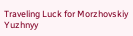Traveling Luck for Morzhovskiy Yuzhnyy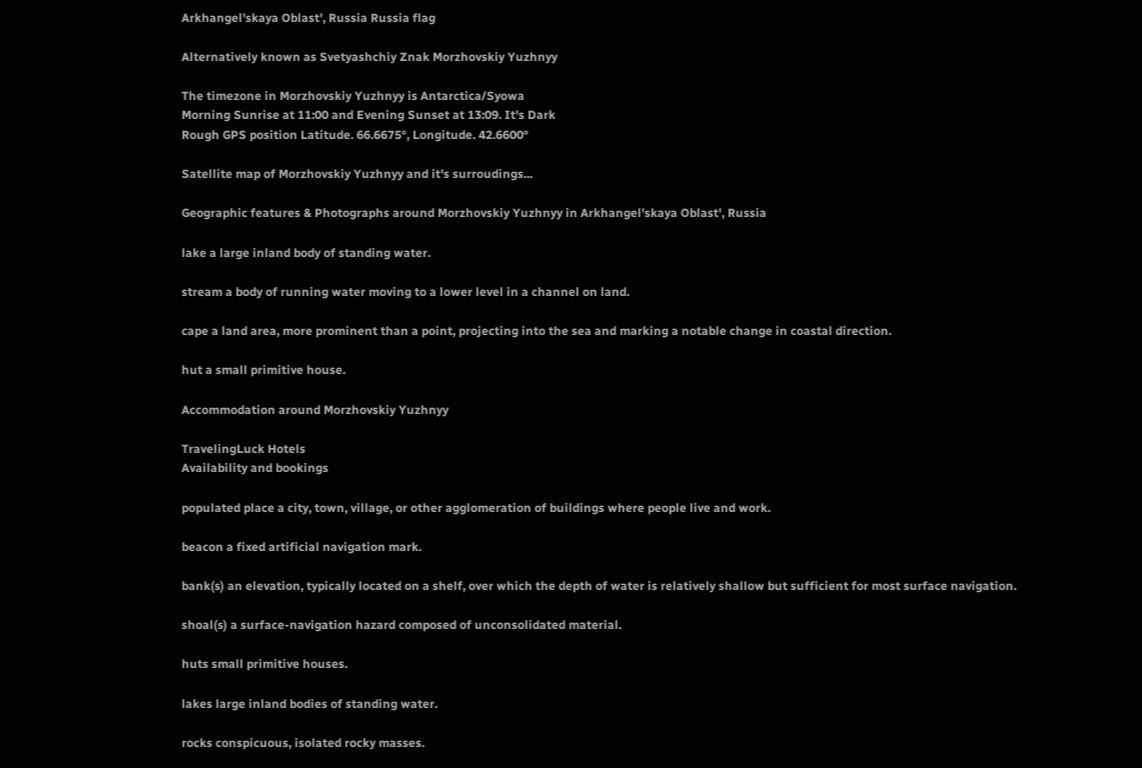Arkhangel'skaya Oblast', Russia Russia flag

Alternatively known as Svetyashchiy Znak Morzhovskiy Yuzhnyy

The timezone in Morzhovskiy Yuzhnyy is Antarctica/Syowa
Morning Sunrise at 11:00 and Evening Sunset at 13:09. It's Dark
Rough GPS position Latitude. 66.6675°, Longitude. 42.6600°

Satellite map of Morzhovskiy Yuzhnyy and it's surroudings...

Geographic features & Photographs around Morzhovskiy Yuzhnyy in Arkhangel'skaya Oblast', Russia

lake a large inland body of standing water.

stream a body of running water moving to a lower level in a channel on land.

cape a land area, more prominent than a point, projecting into the sea and marking a notable change in coastal direction.

hut a small primitive house.

Accommodation around Morzhovskiy Yuzhnyy

TravelingLuck Hotels
Availability and bookings

populated place a city, town, village, or other agglomeration of buildings where people live and work.

beacon a fixed artificial navigation mark.

bank(s) an elevation, typically located on a shelf, over which the depth of water is relatively shallow but sufficient for most surface navigation.

shoal(s) a surface-navigation hazard composed of unconsolidated material.

huts small primitive houses.

lakes large inland bodies of standing water.

rocks conspicuous, isolated rocky masses.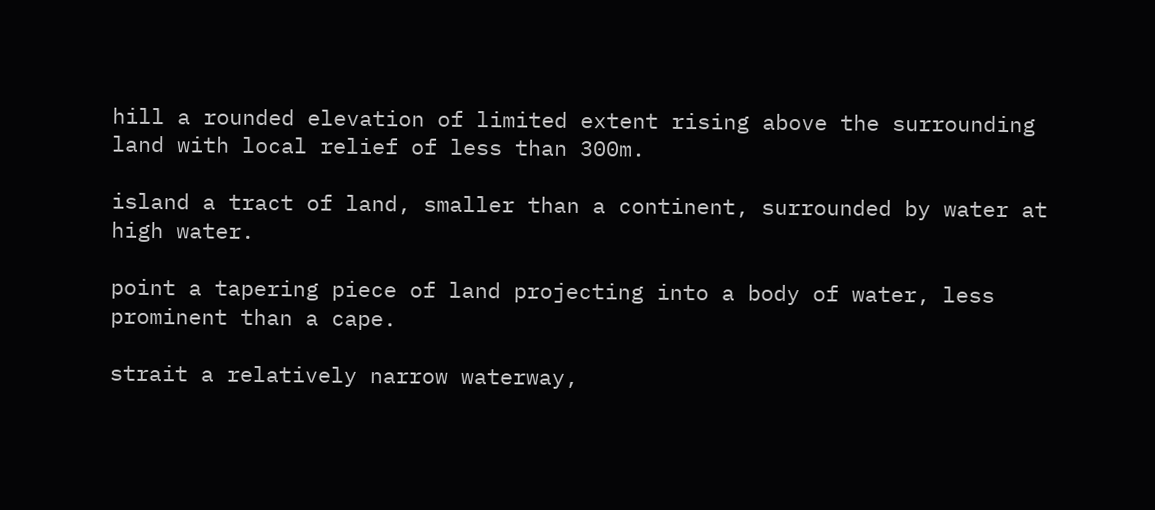hill a rounded elevation of limited extent rising above the surrounding land with local relief of less than 300m.

island a tract of land, smaller than a continent, surrounded by water at high water.

point a tapering piece of land projecting into a body of water, less prominent than a cape.

strait a relatively narrow waterway,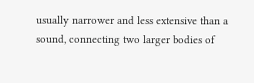usually narrower and less extensive than a sound, connecting two larger bodies of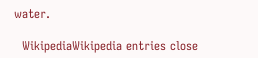water.

  WikipediaWikipedia entries close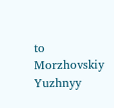to Morzhovskiy Yuzhnyy